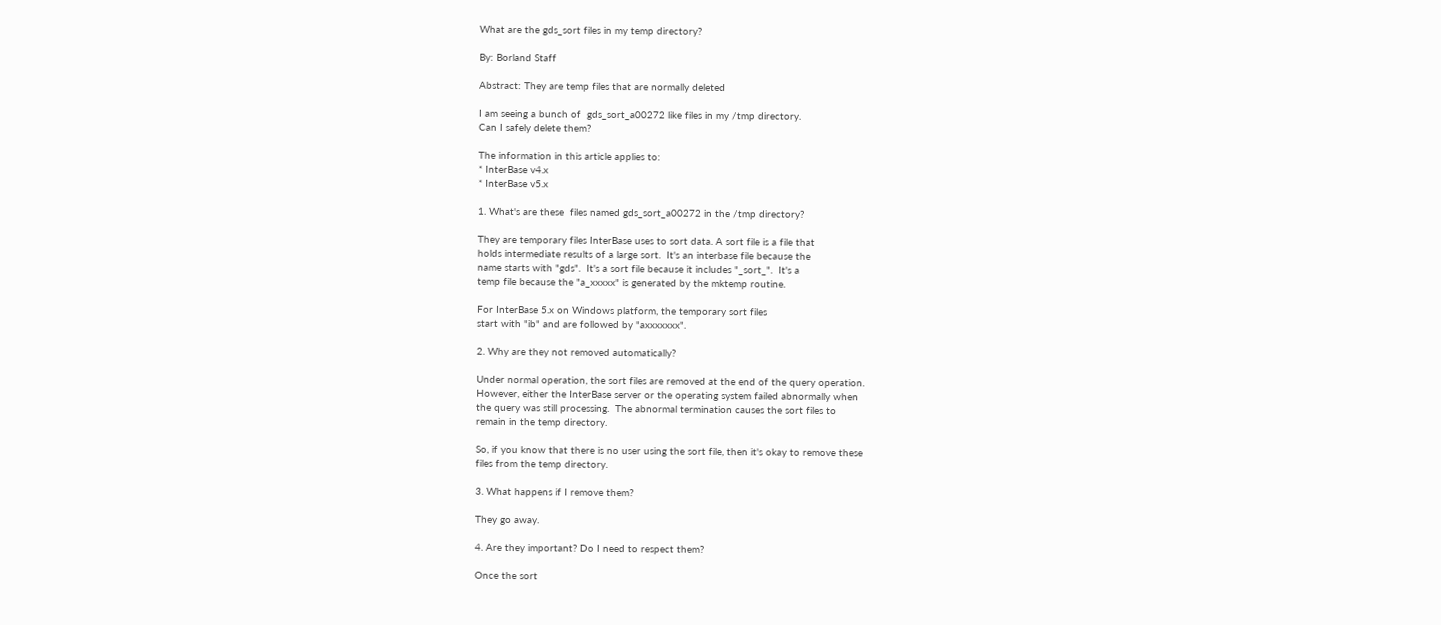What are the gds_sort files in my temp directory?

By: Borland Staff

Abstract: They are temp files that are normally deleted

I am seeing a bunch of  gds_sort_a00272 like files in my /tmp directory.
Can I safely delete them?

The information in this article applies to:
* InterBase v4.x
* InterBase v5.x

1. What's are these  files named gds_sort_a00272 in the /tmp directory?

They are temporary files InterBase uses to sort data. A sort file is a file that
holds intermediate results of a large sort.  It's an interbase file because the
name starts with "gds".  It's a sort file because it includes "_sort_".  It's a
temp file because the "a_xxxxx" is generated by the mktemp routine.

For InterBase 5.x on Windows platform, the temporary sort files
start with "ib" and are followed by "axxxxxxx".

2. Why are they not removed automatically?

Under normal operation, the sort files are removed at the end of the query operation.
However, either the InterBase server or the operating system failed abnormally when
the query was still processing.  The abnormal termination causes the sort files to
remain in the temp directory.

So, if you know that there is no user using the sort file, then it's okay to remove these
files from the temp directory.

3. What happens if I remove them?

They go away.

4. Are they important? Do I need to respect them?

Once the sort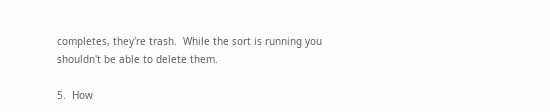completes, they're trash.  While the sort is running you
shouldn't be able to delete them.

5.  How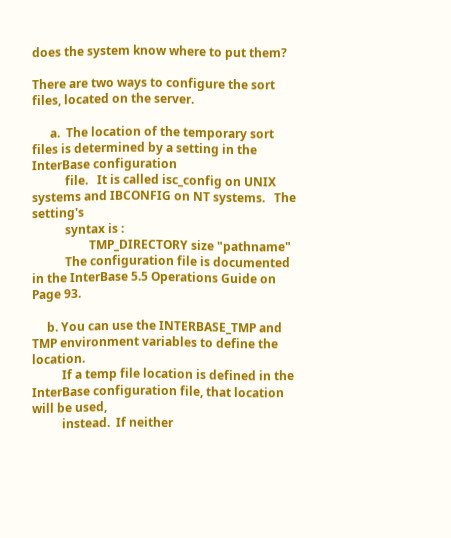does the system know where to put them?

There are two ways to configure the sort files, located on the server.

      a.  The location of the temporary sort files is determined by a setting in the InterBase configuration
           file.   It is called isc_config on UNIX systems and IBCONFIG on NT systems.   The setting's
           syntax is :
                   TMP_DIRECTORY size "pathname"
           The configuration file is documented in the InterBase 5.5 Operations Guide on Page 93.

     b. You can use the INTERBASE_TMP and TMP environment variables to define the location.
          If a temp file location is defined in the InterBase configuration file, that location will be used,
          instead.  If neither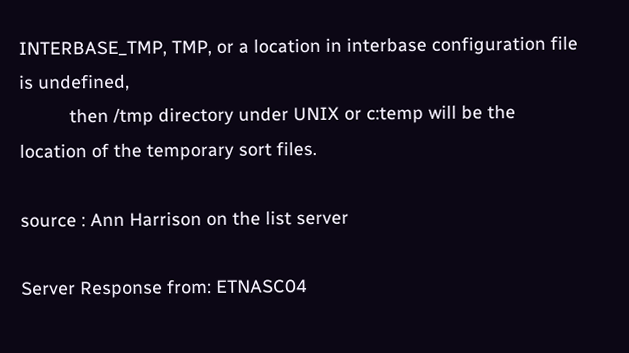INTERBASE_TMP, TMP, or a location in interbase configuration file is undefined,
          then /tmp directory under UNIX or c:temp will be the location of the temporary sort files.

source : Ann Harrison on the list server

Server Response from: ETNASC04